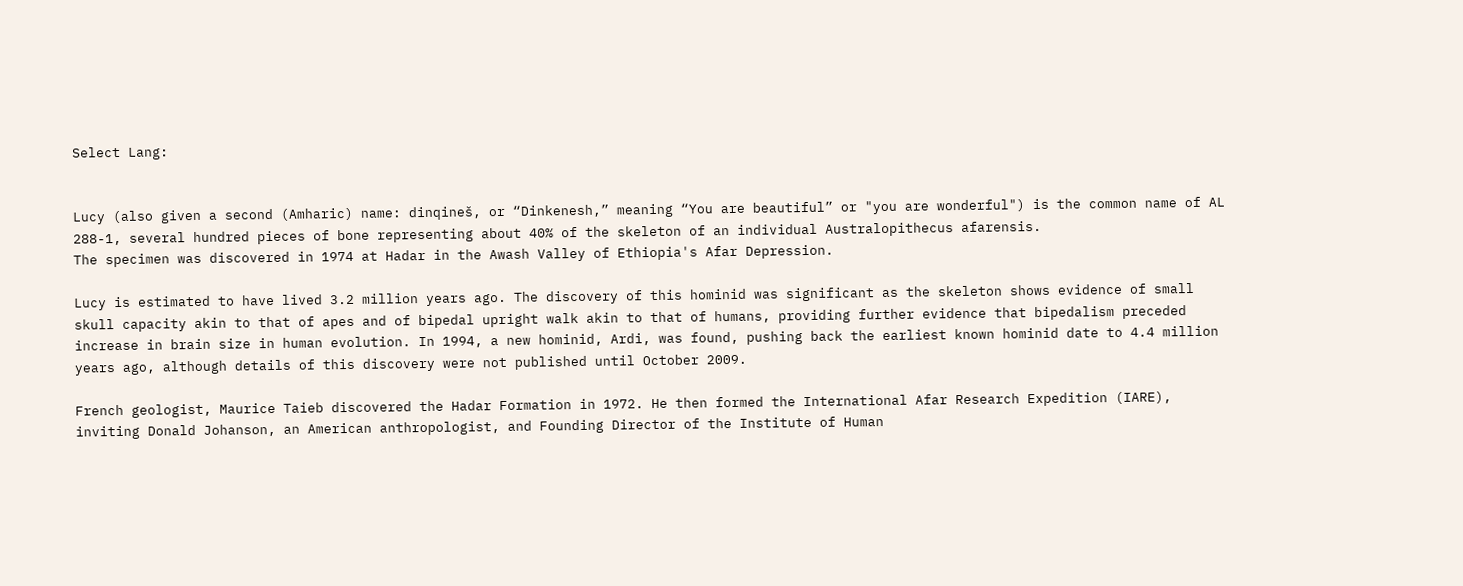Select Lang:


Lucy (also given a second (Amharic) name: dinqineš, or “Dinkenesh,” meaning “You are beautiful” or "you are wonderful") is the common name of AL 288-1, several hundred pieces of bone representing about 40% of the skeleton of an individual Australopithecus afarensis.
The specimen was discovered in 1974 at Hadar in the Awash Valley of Ethiopia's Afar Depression.

Lucy is estimated to have lived 3.2 million years ago. The discovery of this hominid was significant as the skeleton shows evidence of small skull capacity akin to that of apes and of bipedal upright walk akin to that of humans, providing further evidence that bipedalism preceded increase in brain size in human evolution. In 1994, a new hominid, Ardi, was found, pushing back the earliest known hominid date to 4.4 million years ago, although details of this discovery were not published until October 2009.

French geologist, Maurice Taieb discovered the Hadar Formation in 1972. He then formed the International Afar Research Expedition (IARE), inviting Donald Johanson, an American anthropologist, and Founding Director of the Institute of Human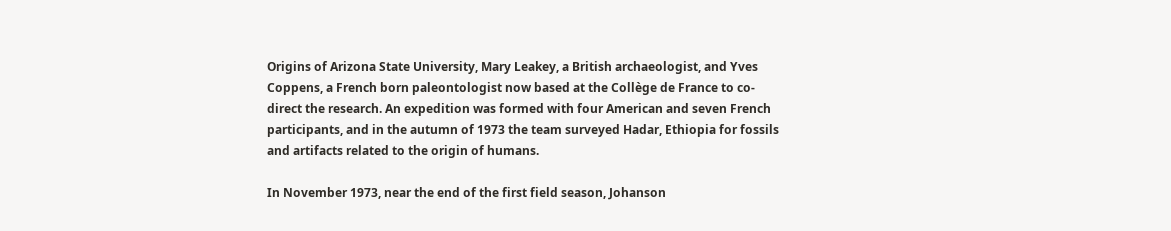Origins of Arizona State University, Mary Leakey, a British archaeologist, and Yves Coppens, a French born paleontologist now based at the Collège de France to co-direct the research. An expedition was formed with four American and seven French participants, and in the autumn of 1973 the team surveyed Hadar, Ethiopia for fossils and artifacts related to the origin of humans.

In November 1973, near the end of the first field season, Johanson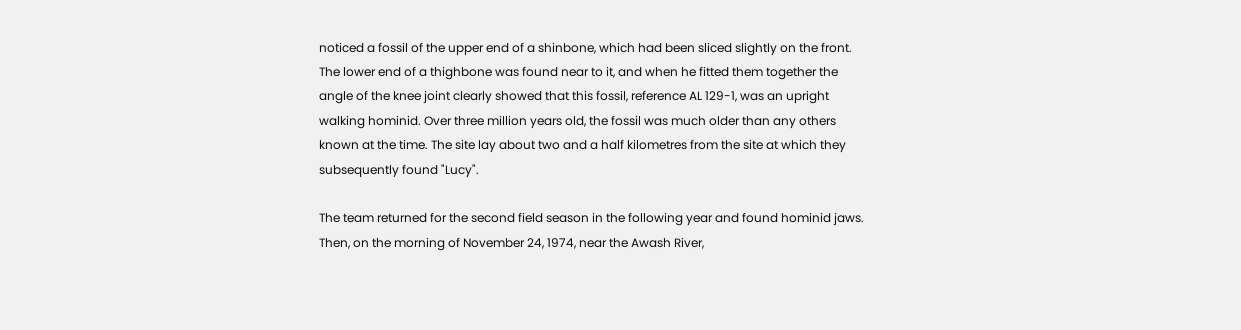noticed a fossil of the upper end of a shinbone, which had been sliced slightly on the front. The lower end of a thighbone was found near to it, and when he fitted them together the angle of the knee joint clearly showed that this fossil, reference AL 129-1, was an upright walking hominid. Over three million years old, the fossil was much older than any others known at the time. The site lay about two and a half kilometres from the site at which they subsequently found "Lucy".

The team returned for the second field season in the following year and found hominid jaws. Then, on the morning of November 24, 1974, near the Awash River,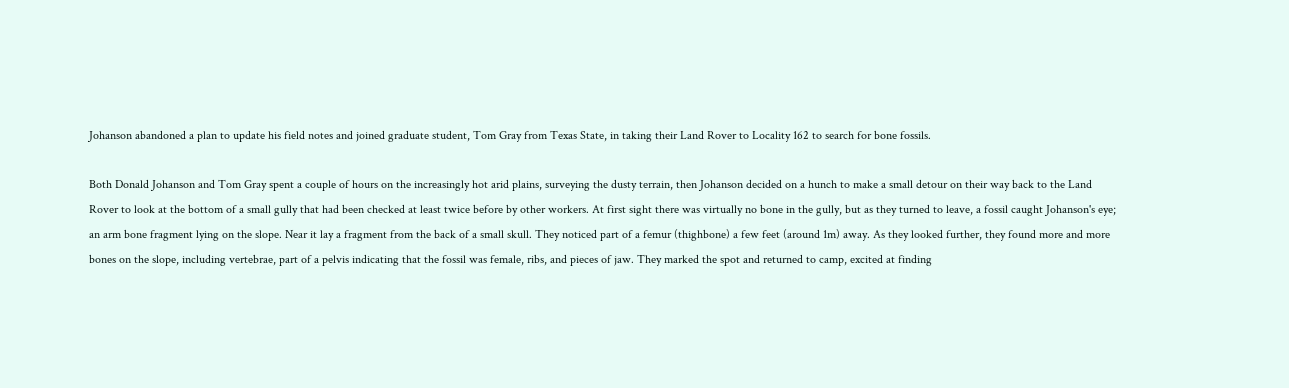Johanson abandoned a plan to update his field notes and joined graduate student, Tom Gray from Texas State, in taking their Land Rover to Locality 162 to search for bone fossils.

Both Donald Johanson and Tom Gray spent a couple of hours on the increasingly hot arid plains, surveying the dusty terrain, then Johanson decided on a hunch to make a small detour on their way back to the Land Rover to look at the bottom of a small gully that had been checked at least twice before by other workers. At first sight there was virtually no bone in the gully, but as they turned to leave, a fossil caught Johanson's eye; an arm bone fragment lying on the slope. Near it lay a fragment from the back of a small skull. They noticed part of a femur (thighbone) a few feet (around 1m) away. As they looked further, they found more and more bones on the slope, including vertebrae, part of a pelvis indicating that the fossil was female, ribs, and pieces of jaw. They marked the spot and returned to camp, excited at finding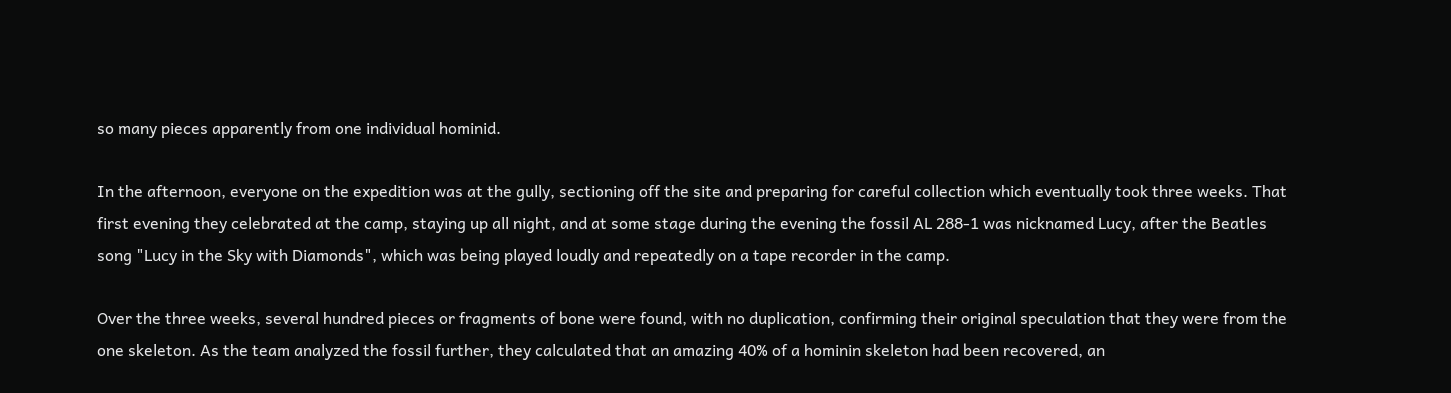so many pieces apparently from one individual hominid.

In the afternoon, everyone on the expedition was at the gully, sectioning off the site and preparing for careful collection which eventually took three weeks. That first evening they celebrated at the camp, staying up all night, and at some stage during the evening the fossil AL 288-1 was nicknamed Lucy, after the Beatles song "Lucy in the Sky with Diamonds", which was being played loudly and repeatedly on a tape recorder in the camp.

Over the three weeks, several hundred pieces or fragments of bone were found, with no duplication, confirming their original speculation that they were from the one skeleton. As the team analyzed the fossil further, they calculated that an amazing 40% of a hominin skeleton had been recovered, an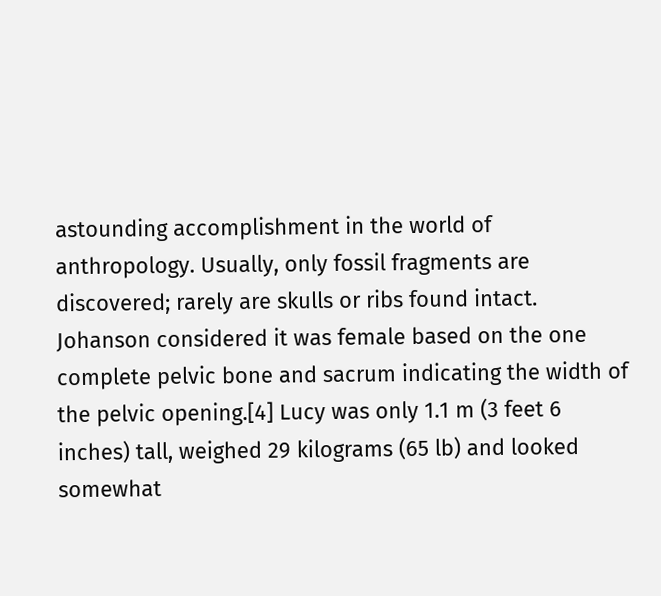astounding accomplishment in the world of anthropology. Usually, only fossil fragments are discovered; rarely are skulls or ribs found intact. Johanson considered it was female based on the one complete pelvic bone and sacrum indicating the width of the pelvic opening.[4] Lucy was only 1.1 m (3 feet 6 inches) tall, weighed 29 kilograms (65 lb) and looked somewhat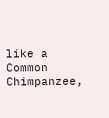like a Common Chimpanzee,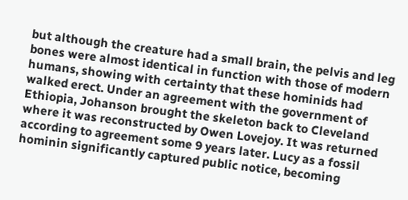but although the creature had a small brain, the pelvis and leg bones were almost identical in function with those of modern humans, showing with certainty that these hominids had walked erect. Under an agreement with the government of Ethiopia, Johanson brought the skeleton back to Cleveland where it was reconstructed by Owen Lovejoy. It was returned according to agreement some 9 years later. Lucy as a fossil hominin significantly captured public notice, becoming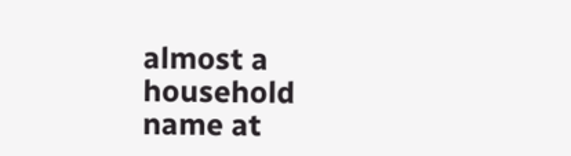almost a household name at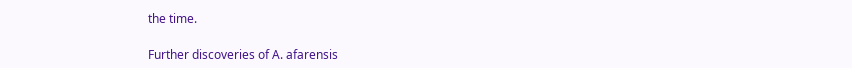the time.

Further discoveries of A. afarensis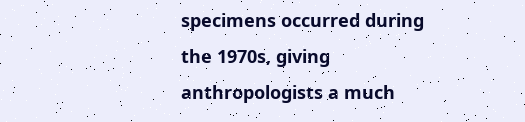specimens occurred during the 1970s, giving anthropologists a much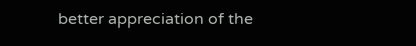better appreciation of the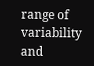range of variability and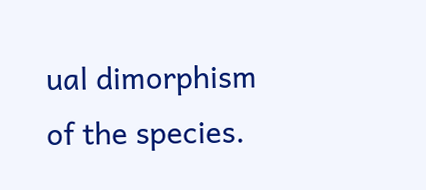ual dimorphism of the species.